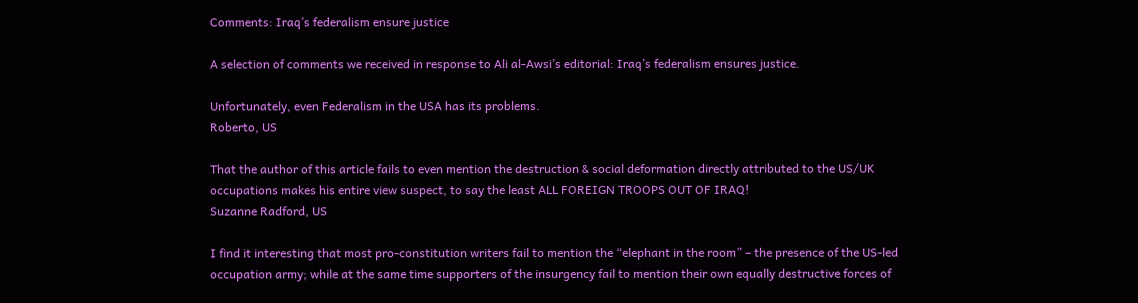Comments: Iraq’s federalism ensure justice

A selection of comments we received in response to Ali al-Awsi’s editorial: Iraq’s federalism ensures justice.

Unfortunately, even Federalism in the USA has its problems.
Roberto, US

That the author of this article fails to even mention the destruction & social deformation directly attributed to the US/UK occupations makes his entire view suspect, to say the least ALL FOREIGN TROOPS OUT OF IRAQ!
Suzanne Radford, US

I find it interesting that most pro-constitution writers fail to mention the “elephant in the room” – the presence of the US-led occupation army; while at the same time supporters of the insurgency fail to mention their own equally destructive forces of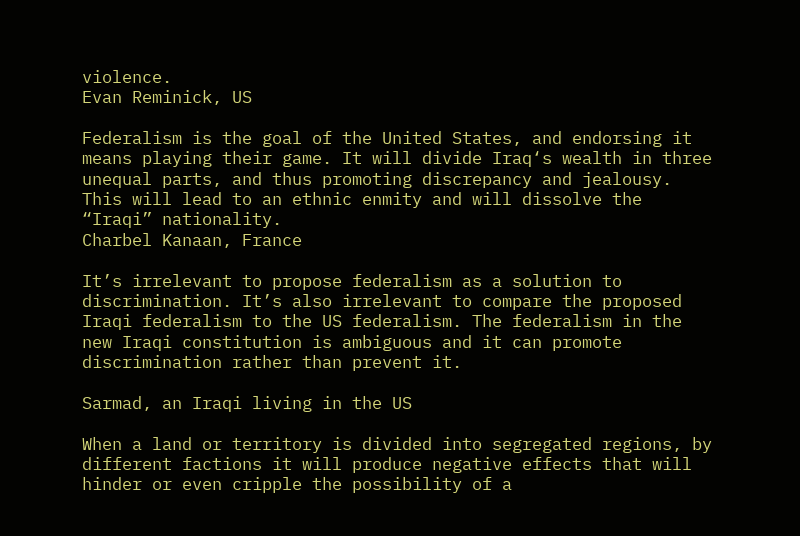violence.
Evan Reminick, US

Federalism is the goal of the United States, and endorsing it means playing their game. It will divide Iraq‘s wealth in three unequal parts, and thus promoting discrepancy and jealousy. This will lead to an ethnic enmity and will dissolve the “Iraqi” nationality.
Charbel Kanaan, France

It’s irrelevant to propose federalism as a solution to discrimination. It’s also irrelevant to compare the proposed Iraqi federalism to the US federalism. The federalism in the new Iraqi constitution is ambiguous and it can promote discrimination rather than prevent it.

Sarmad, an Iraqi living in the US

When a land or territory is divided into segregated regions, by different factions it will produce negative effects that will hinder or even cripple the possibility of a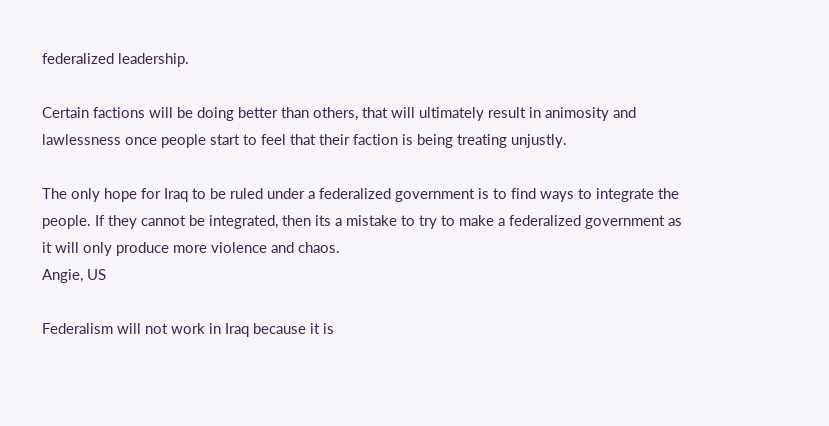federalized leadership.

Certain factions will be doing better than others, that will ultimately result in animosity and lawlessness once people start to feel that their faction is being treating unjustly.

The only hope for Iraq to be ruled under a federalized government is to find ways to integrate the people. If they cannot be integrated, then its a mistake to try to make a federalized government as it will only produce more violence and chaos.
Angie, US

Federalism will not work in Iraq because it is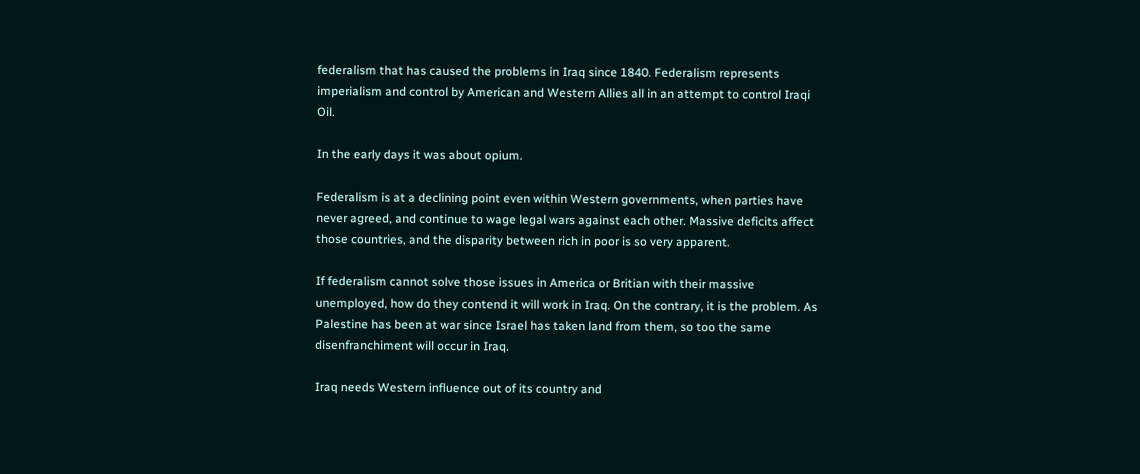federalism that has caused the problems in Iraq since 1840. Federalism represents imperialism and control by American and Western Allies all in an attempt to control Iraqi Oil.

In the early days it was about opium.

Federalism is at a declining point even within Western governments, when parties have never agreed, and continue to wage legal wars against each other. Massive deficits affect those countries, and the disparity between rich in poor is so very apparent.

If federalism cannot solve those issues in America or Britian with their massive unemployed, how do they contend it will work in Iraq. On the contrary, it is the problem. As Palestine has been at war since Israel has taken land from them, so too the same disenfranchiment will occur in Iraq.

Iraq needs Western influence out of its country and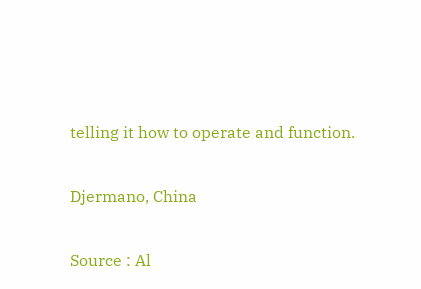telling it how to operate and function.

Djermano, China

Source : Al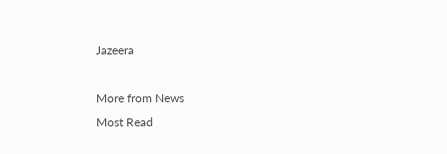Jazeera

More from News
Most Read